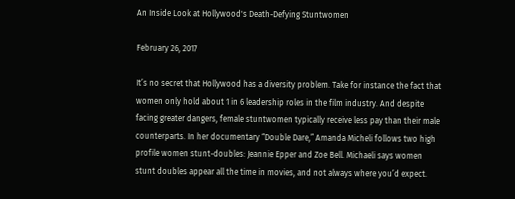An Inside Look at Hollywood's Death-Defying Stuntwomen

February 26, 2017

It’s no secret that Hollywood has a diversity problem. Take for instance the fact that women only hold about 1 in 6 leadership roles in the film industry. And despite facing greater dangers, female stuntwomen typically receive less pay than their male counterparts. In her documentary “Double Dare,” Amanda Micheli follows two high profile women stunt-doubles: Jeannie Epper and Zoe Bell. Michaeli says women stunt doubles appear all the time in movies, and not always where you’d expect.